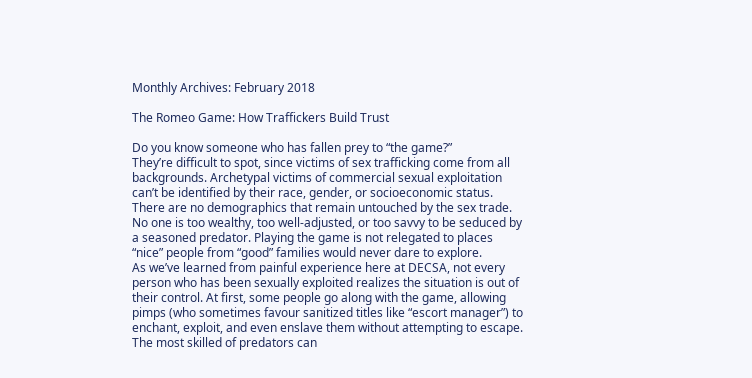Monthly Archives: February 2018

The Romeo Game: How Traffickers Build Trust

Do you know someone who has fallen prey to “the game?”
They’re difficult to spot, since victims of sex trafficking come from all backgrounds. Archetypal victims of commercial sexual exploitation can’t be identified by their race, gender, or socioeconomic status. There are no demographics that remain untouched by the sex trade. No one is too wealthy, too well-adjusted, or too savvy to be seduced by a seasoned predator. Playing the game is not relegated to places “nice” people from “good” families would never dare to explore.
As we’ve learned from painful experience here at DECSA, not every person who has been sexually exploited realizes the situation is out of their control. At first, some people go along with the game, allowing pimps (who sometimes favour sanitized titles like “escort manager”) to enchant, exploit, and even enslave them without attempting to escape. The most skilled of predators can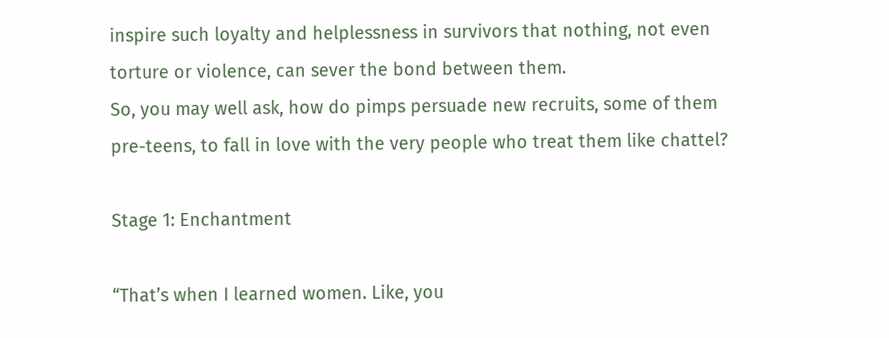inspire such loyalty and helplessness in survivors that nothing, not even torture or violence, can sever the bond between them.
So, you may well ask, how do pimps persuade new recruits, some of them pre-teens, to fall in love with the very people who treat them like chattel?

Stage 1: Enchantment

“That’s when I learned women. Like, you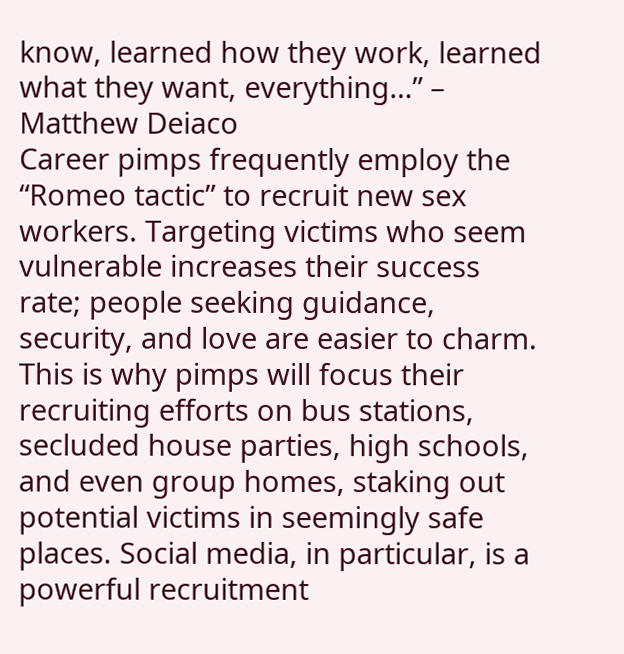know, learned how they work, learned what they want, everything…” – Matthew Deiaco
Career pimps frequently employ the “Romeo tactic” to recruit new sex workers. Targeting victims who seem vulnerable increases their success rate; people seeking guidance, security, and love are easier to charm. This is why pimps will focus their recruiting efforts on bus stations, secluded house parties, high schools, and even group homes, staking out potential victims in seemingly safe places. Social media, in particular, is a powerful recruitment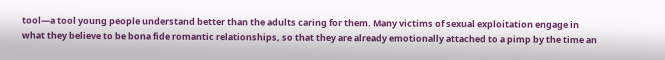tool—a tool young people understand better than the adults caring for them. Many victims of sexual exploitation engage in what they believe to be bona fide romantic relationships, so that they are already emotionally attached to a pimp by the time an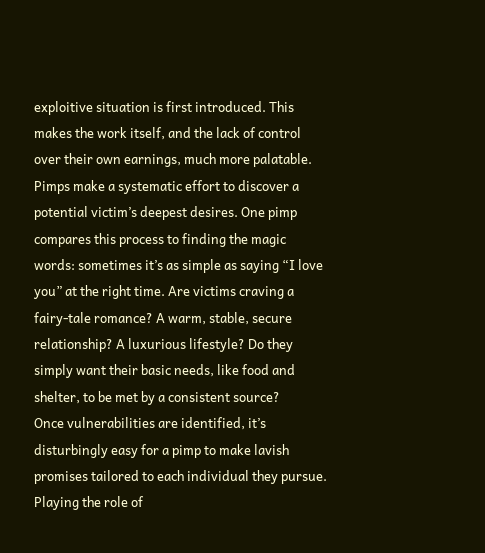exploitive situation is first introduced. This makes the work itself, and the lack of control over their own earnings, much more palatable.
Pimps make a systematic effort to discover a potential victim’s deepest desires. One pimp compares this process to finding the magic words: sometimes it’s as simple as saying “I love you” at the right time. Are victims craving a fairy-tale romance? A warm, stable, secure relationship? A luxurious lifestyle? Do they simply want their basic needs, like food and shelter, to be met by a consistent source?
Once vulnerabilities are identified, it’s disturbingly easy for a pimp to make lavish promises tailored to each individual they pursue. Playing the role of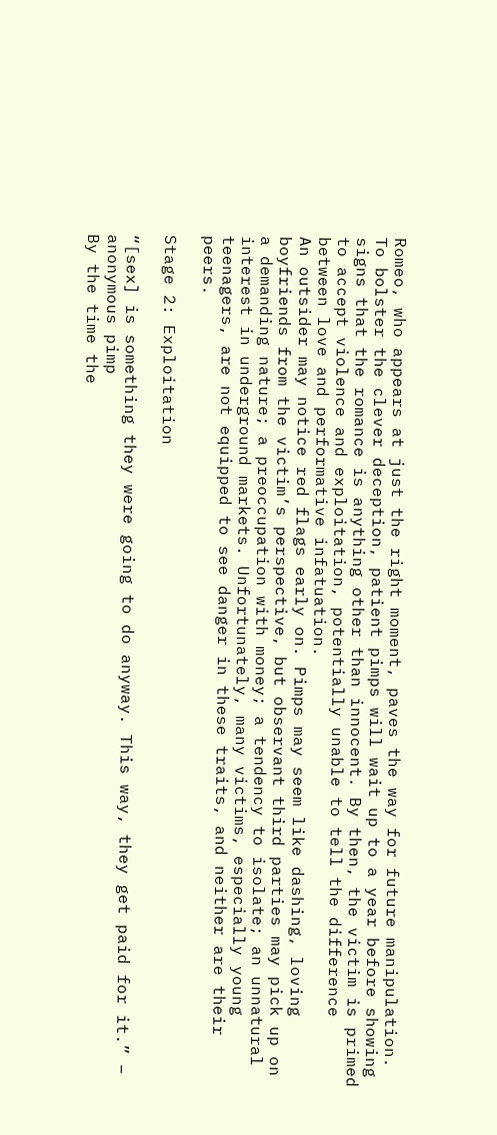Romeo, who appears at just the right moment, paves the way for future manipulation. To bolster the clever deception, patient pimps will wait up to a year before showing signs that the romance is anything other than innocent. By then, the victim is primed to accept violence and exploitation, potentially unable to tell the difference between love and performative infatuation.
An outsider may notice red flags early on. Pimps may seem like dashing, loving boyfriends from the victim’s perspective, but observant third parties may pick up on a demanding nature; a preoccupation with money; a tendency to isolate; an unnatural interest in underground markets. Unfortunately, many victims, especially young teenagers, are not equipped to see danger in these traits, and neither are their peers.

Stage 2: Exploitation

“[sex] is something they were going to do anyway. This way, they get paid for it.” – anonymous pimp
By the time the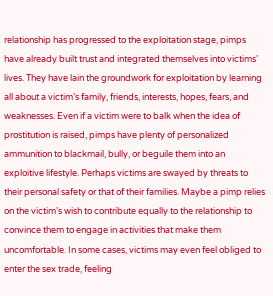relationship has progressed to the exploitation stage, pimps have already built trust and integrated themselves into victims’ lives. They have lain the groundwork for exploitation by learning all about a victim’s family, friends, interests, hopes, fears, and weaknesses. Even if a victim were to balk when the idea of prostitution is raised, pimps have plenty of personalized ammunition to blackmail, bully, or beguile them into an exploitive lifestyle. Perhaps victims are swayed by threats to their personal safety or that of their families. Maybe a pimp relies on the victim’s wish to contribute equally to the relationship to convince them to engage in activities that make them uncomfortable. In some cases, victims may even feel obliged to enter the sex trade, feeling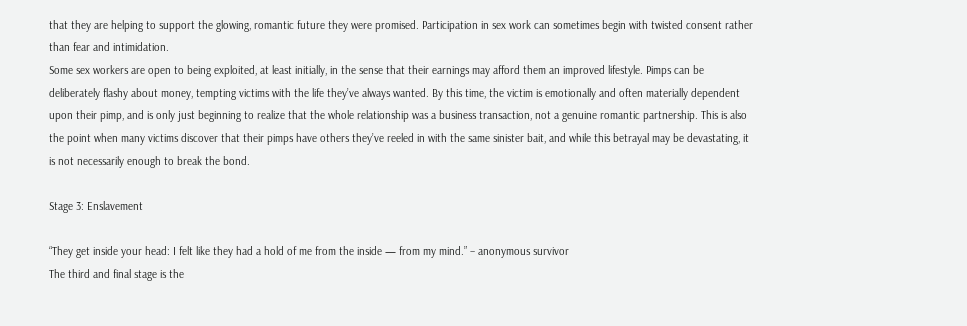that they are helping to support the glowing, romantic future they were promised. Participation in sex work can sometimes begin with twisted consent rather than fear and intimidation.
Some sex workers are open to being exploited, at least initially, in the sense that their earnings may afford them an improved lifestyle. Pimps can be deliberately flashy about money, tempting victims with the life they’ve always wanted. By this time, the victim is emotionally and often materially dependent upon their pimp, and is only just beginning to realize that the whole relationship was a business transaction, not a genuine romantic partnership. This is also the point when many victims discover that their pimps have others they’ve reeled in with the same sinister bait, and while this betrayal may be devastating, it is not necessarily enough to break the bond.

Stage 3: Enslavement

“They get inside your head: I felt like they had a hold of me from the inside — from my mind.” – anonymous survivor
The third and final stage is the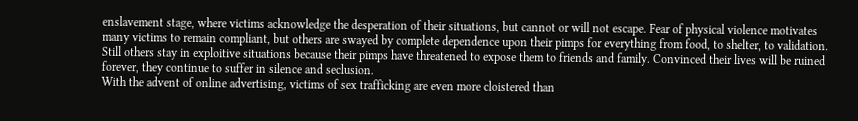enslavement stage, where victims acknowledge the desperation of their situations, but cannot or will not escape. Fear of physical violence motivates many victims to remain compliant, but others are swayed by complete dependence upon their pimps for everything from food, to shelter, to validation. Still others stay in exploitive situations because their pimps have threatened to expose them to friends and family. Convinced their lives will be ruined forever, they continue to suffer in silence and seclusion.
With the advent of online advertising, victims of sex trafficking are even more cloistered than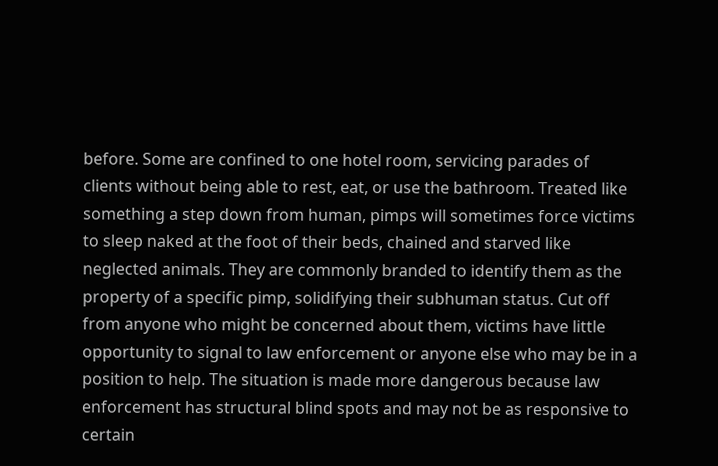before. Some are confined to one hotel room, servicing parades of clients without being able to rest, eat, or use the bathroom. Treated like something a step down from human, pimps will sometimes force victims to sleep naked at the foot of their beds, chained and starved like neglected animals. They are commonly branded to identify them as the property of a specific pimp, solidifying their subhuman status. Cut off from anyone who might be concerned about them, victims have little opportunity to signal to law enforcement or anyone else who may be in a position to help. The situation is made more dangerous because law enforcement has structural blind spots and may not be as responsive to certain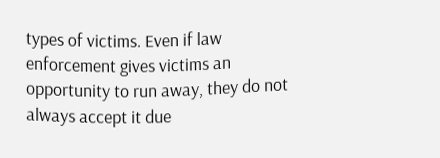types of victims. Even if law enforcement gives victims an opportunity to run away, they do not always accept it due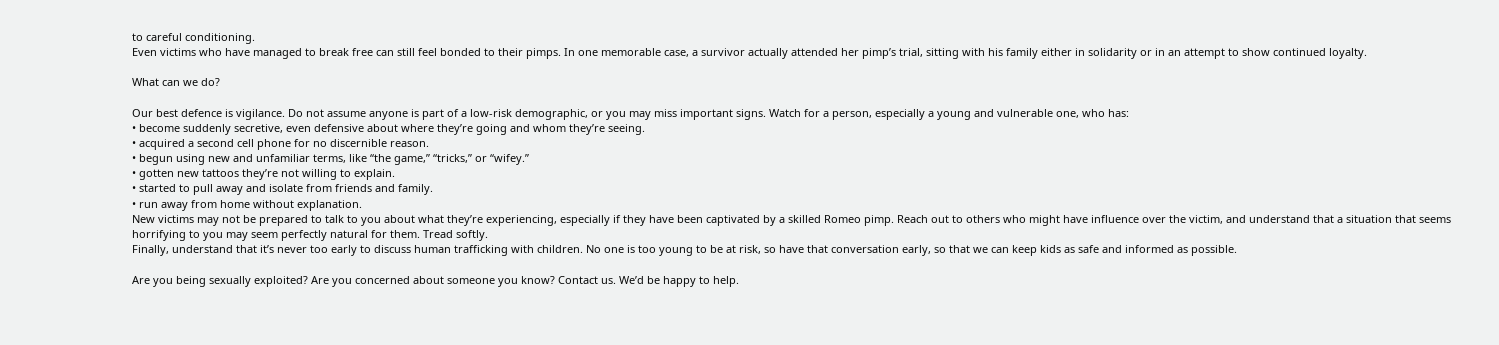to careful conditioning.
Even victims who have managed to break free can still feel bonded to their pimps. In one memorable case, a survivor actually attended her pimp’s trial, sitting with his family either in solidarity or in an attempt to show continued loyalty.

What can we do?

Our best defence is vigilance. Do not assume anyone is part of a low-risk demographic, or you may miss important signs. Watch for a person, especially a young and vulnerable one, who has:
• become suddenly secretive, even defensive about where they’re going and whom they’re seeing.
• acquired a second cell phone for no discernible reason.
• begun using new and unfamiliar terms, like “the game,” “tricks,” or “wifey.”
• gotten new tattoos they’re not willing to explain.
• started to pull away and isolate from friends and family.
• run away from home without explanation.
New victims may not be prepared to talk to you about what they’re experiencing, especially if they have been captivated by a skilled Romeo pimp. Reach out to others who might have influence over the victim, and understand that a situation that seems horrifying to you may seem perfectly natural for them. Tread softly.
Finally, understand that it’s never too early to discuss human trafficking with children. No one is too young to be at risk, so have that conversation early, so that we can keep kids as safe and informed as possible.

Are you being sexually exploited? Are you concerned about someone you know? Contact us. We’d be happy to help.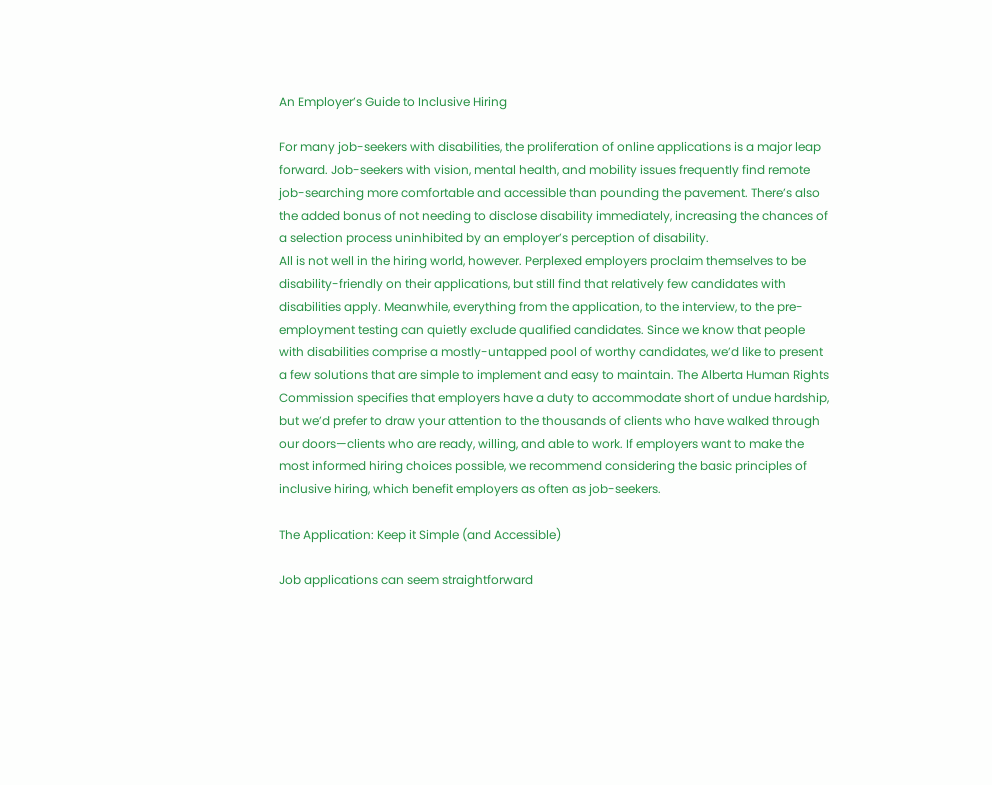An Employer’s Guide to Inclusive Hiring

For many job-seekers with disabilities, the proliferation of online applications is a major leap forward. Job-seekers with vision, mental health, and mobility issues frequently find remote job-searching more comfortable and accessible than pounding the pavement. There’s also the added bonus of not needing to disclose disability immediately, increasing the chances of a selection process uninhibited by an employer’s perception of disability.
All is not well in the hiring world, however. Perplexed employers proclaim themselves to be disability-friendly on their applications, but still find that relatively few candidates with disabilities apply. Meanwhile, everything from the application, to the interview, to the pre-employment testing can quietly exclude qualified candidates. Since we know that people with disabilities comprise a mostly-untapped pool of worthy candidates, we’d like to present a few solutions that are simple to implement and easy to maintain. The Alberta Human Rights Commission specifies that employers have a duty to accommodate short of undue hardship, but we’d prefer to draw your attention to the thousands of clients who have walked through our doors—clients who are ready, willing, and able to work. If employers want to make the most informed hiring choices possible, we recommend considering the basic principles of inclusive hiring, which benefit employers as often as job-seekers.

The Application: Keep it Simple (and Accessible)

Job applications can seem straightforward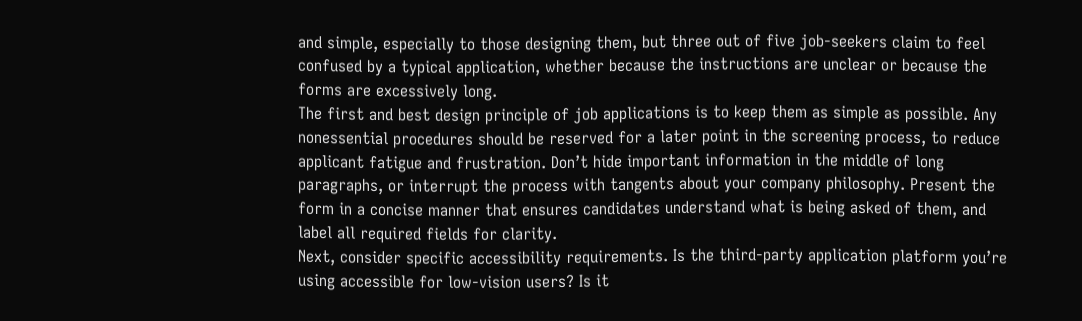and simple, especially to those designing them, but three out of five job-seekers claim to feel confused by a typical application, whether because the instructions are unclear or because the forms are excessively long.
The first and best design principle of job applications is to keep them as simple as possible. Any nonessential procedures should be reserved for a later point in the screening process, to reduce applicant fatigue and frustration. Don’t hide important information in the middle of long paragraphs, or interrupt the process with tangents about your company philosophy. Present the form in a concise manner that ensures candidates understand what is being asked of them, and label all required fields for clarity.
Next, consider specific accessibility requirements. Is the third-party application platform you’re using accessible for low-vision users? Is it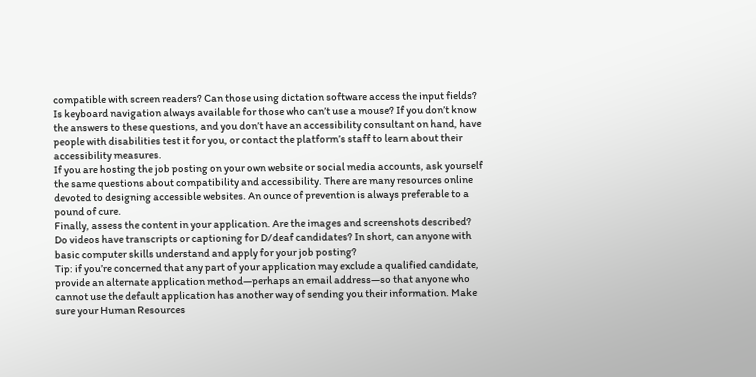compatible with screen readers? Can those using dictation software access the input fields? Is keyboard navigation always available for those who can’t use a mouse? If you don’t know the answers to these questions, and you don’t have an accessibility consultant on hand, have people with disabilities test it for you, or contact the platform’s staff to learn about their accessibility measures.
If you are hosting the job posting on your own website or social media accounts, ask yourself the same questions about compatibility and accessibility. There are many resources online devoted to designing accessible websites. An ounce of prevention is always preferable to a pound of cure.
Finally, assess the content in your application. Are the images and screenshots described? Do videos have transcripts or captioning for D/deaf candidates? In short, can anyone with basic computer skills understand and apply for your job posting?
Tip: if you’re concerned that any part of your application may exclude a qualified candidate, provide an alternate application method—perhaps an email address—so that anyone who cannot use the default application has another way of sending you their information. Make sure your Human Resources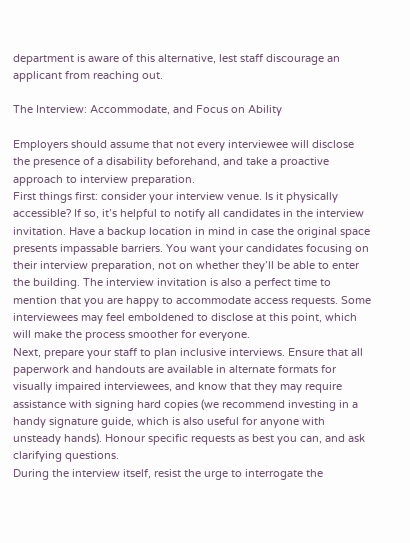department is aware of this alternative, lest staff discourage an applicant from reaching out.

The Interview: Accommodate, and Focus on Ability

Employers should assume that not every interviewee will disclose the presence of a disability beforehand, and take a proactive approach to interview preparation.
First things first: consider your interview venue. Is it physically accessible? If so, it’s helpful to notify all candidates in the interview invitation. Have a backup location in mind in case the original space presents impassable barriers. You want your candidates focusing on their interview preparation, not on whether they’ll be able to enter the building. The interview invitation is also a perfect time to mention that you are happy to accommodate access requests. Some interviewees may feel emboldened to disclose at this point, which will make the process smoother for everyone.
Next, prepare your staff to plan inclusive interviews. Ensure that all paperwork and handouts are available in alternate formats for visually impaired interviewees, and know that they may require assistance with signing hard copies (we recommend investing in a handy signature guide, which is also useful for anyone with unsteady hands). Honour specific requests as best you can, and ask clarifying questions.
During the interview itself, resist the urge to interrogate the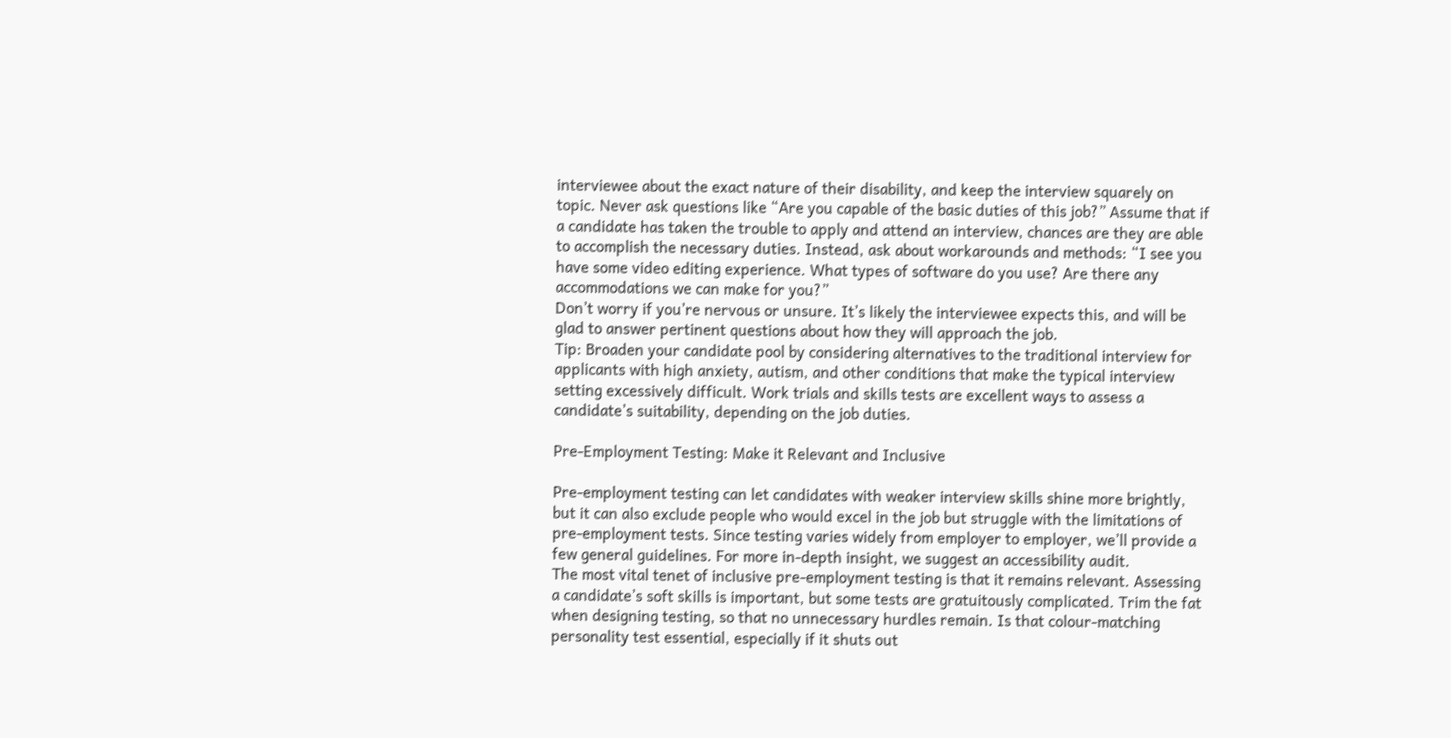interviewee about the exact nature of their disability, and keep the interview squarely on topic. Never ask questions like “Are you capable of the basic duties of this job?” Assume that if a candidate has taken the trouble to apply and attend an interview, chances are they are able to accomplish the necessary duties. Instead, ask about workarounds and methods: “I see you have some video editing experience. What types of software do you use? Are there any accommodations we can make for you?”
Don’t worry if you’re nervous or unsure. It’s likely the interviewee expects this, and will be glad to answer pertinent questions about how they will approach the job.
Tip: Broaden your candidate pool by considering alternatives to the traditional interview for applicants with high anxiety, autism, and other conditions that make the typical interview setting excessively difficult. Work trials and skills tests are excellent ways to assess a candidate’s suitability, depending on the job duties.

Pre-Employment Testing: Make it Relevant and Inclusive

Pre-employment testing can let candidates with weaker interview skills shine more brightly, but it can also exclude people who would excel in the job but struggle with the limitations of pre-employment tests. Since testing varies widely from employer to employer, we’ll provide a few general guidelines. For more in-depth insight, we suggest an accessibility audit.
The most vital tenet of inclusive pre-employment testing is that it remains relevant. Assessing a candidate’s soft skills is important, but some tests are gratuitously complicated. Trim the fat when designing testing, so that no unnecessary hurdles remain. Is that colour-matching personality test essential, especially if it shuts out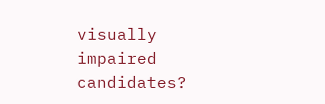visually impaired candidates?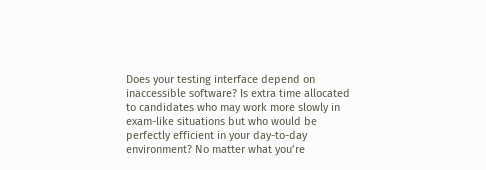Does your testing interface depend on inaccessible software? Is extra time allocated to candidates who may work more slowly in exam-like situations but who would be perfectly efficient in your day-to-day environment? No matter what you’re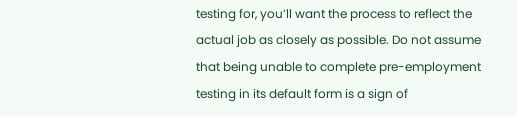testing for, you’ll want the process to reflect the actual job as closely as possible. Do not assume that being unable to complete pre-employment testing in its default form is a sign of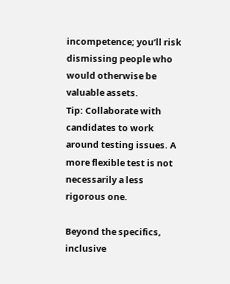incompetence; you’ll risk dismissing people who would otherwise be valuable assets.
Tip: Collaborate with candidates to work around testing issues. A more flexible test is not necessarily a less rigorous one.

Beyond the specifics, inclusive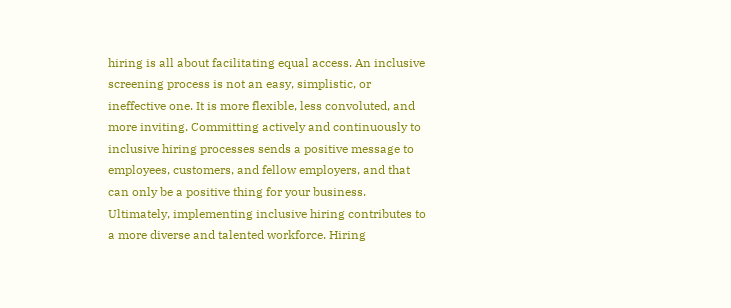hiring is all about facilitating equal access. An inclusive screening process is not an easy, simplistic, or ineffective one. It is more flexible, less convoluted, and more inviting. Committing actively and continuously to inclusive hiring processes sends a positive message to employees, customers, and fellow employers, and that can only be a positive thing for your business.
Ultimately, implementing inclusive hiring contributes to a more diverse and talented workforce. Hiring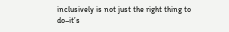inclusively is not just the right thing to do–it’s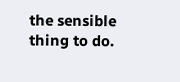the sensible thing to do.